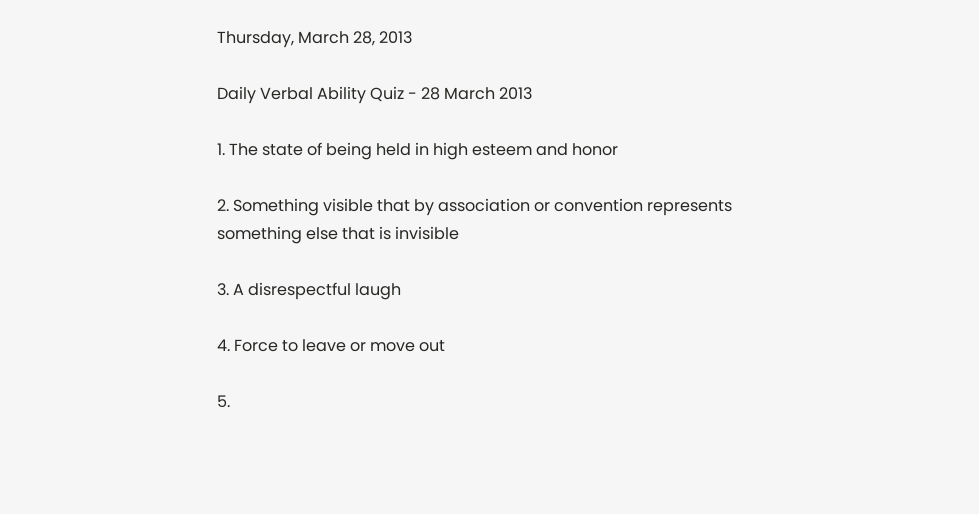Thursday, March 28, 2013

Daily Verbal Ability Quiz - 28 March 2013

1. The state of being held in high esteem and honor

2. Something visible that by association or convention represents something else that is invisible

3. A disrespectful laugh

4. Force to leave or move out

5.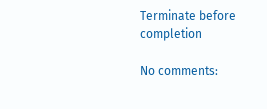Terminate before completion

No comments: